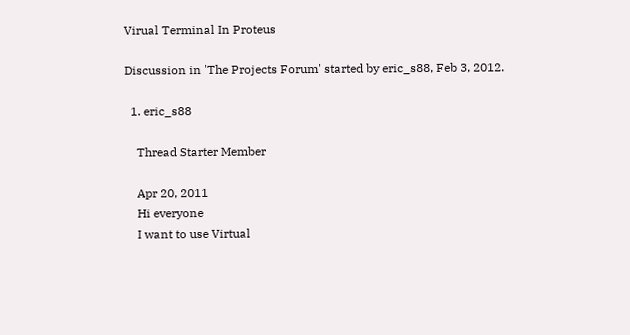Virual Terminal In Proteus

Discussion in 'The Projects Forum' started by eric_s88, Feb 3, 2012.

  1. eric_s88

    Thread Starter Member

    Apr 20, 2011
    Hi everyone
    I want to use Virtual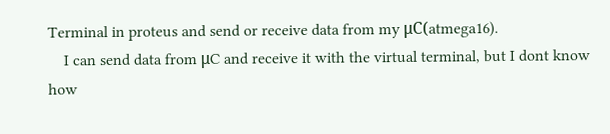Terminal in proteus and send or receive data from my μC(atmega16).
    I can send data from μC and receive it with the virtual terminal, but I dont know how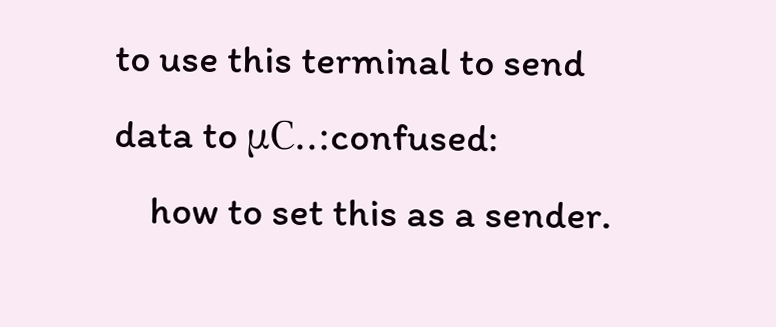to use this terminal to send data to μC..:confused:
    how to set this as a sender.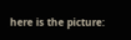here is the picture: